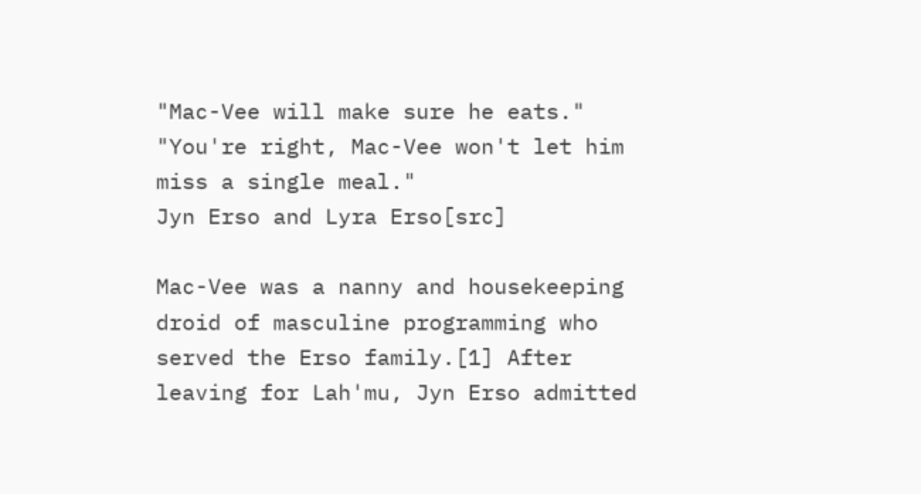"Mac-Vee will make sure he eats."
"You're right, Mac-Vee won't let him miss a single meal."
Jyn Erso and Lyra Erso[src]

Mac-Vee was a nanny and housekeeping droid of masculine programming who served the Erso family.[1] After leaving for Lah'mu, Jyn Erso admitted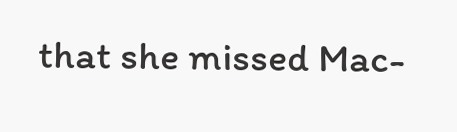that she missed Mac-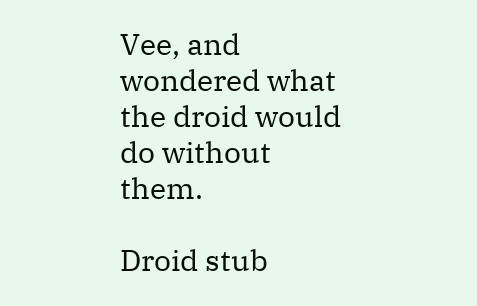Vee, and wondered what the droid would do without them.

Droid stub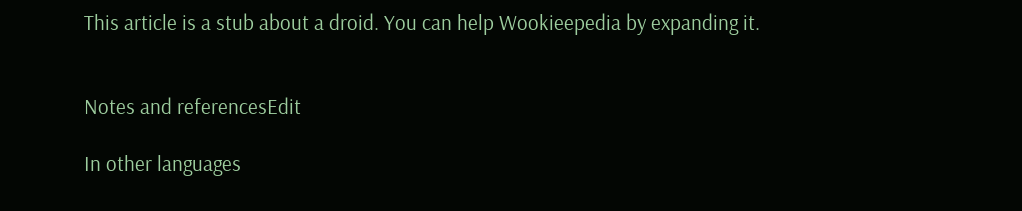This article is a stub about a droid. You can help Wookieepedia by expanding it.


Notes and referencesEdit

In other languages